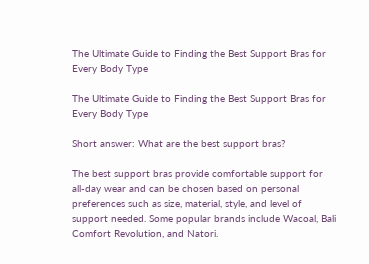The Ultimate Guide to Finding the Best Support Bras for Every Body Type

The Ultimate Guide to Finding the Best Support Bras for Every Body Type

Short answer: What are the best support bras?

The best support bras provide comfortable support for all-day wear and can be chosen based on personal preferences such as size, material, style, and level of support needed. Some popular brands include Wacoal, Bali Comfort Revolution, and Natori.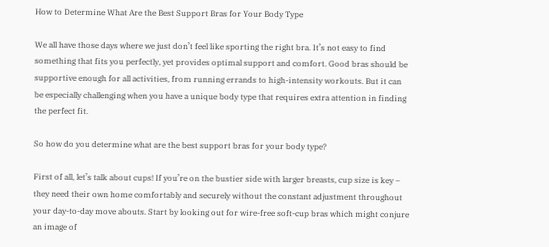How to Determine What Are the Best Support Bras for Your Body Type

We all have those days where we just don’t feel like sporting the right bra. It’s not easy to find something that fits you perfectly, yet provides optimal support and comfort. Good bras should be supportive enough for all activities, from running errands to high-intensity workouts. But it can be especially challenging when you have a unique body type that requires extra attention in finding the perfect fit.

So how do you determine what are the best support bras for your body type?

First of all, let’s talk about cups! If you’re on the bustier side with larger breasts, cup size is key – they need their own home comfortably and securely without the constant adjustment throughout your day-to-day move abouts. Start by looking out for wire-free soft-cup bras which might conjure an image of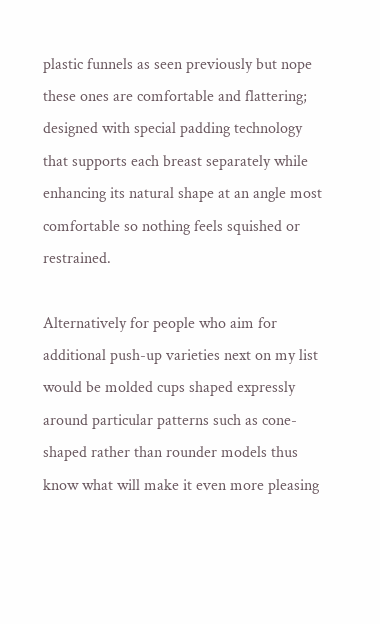plastic funnels as seen previously but nope these ones are comfortable and flattering; designed with special padding technology that supports each breast separately while enhancing its natural shape at an angle most comfortable so nothing feels squished or restrained.

Alternatively for people who aim for additional push-up varieties next on my list would be molded cups shaped expressly around particular patterns such as cone-shaped rather than rounder models thus know what will make it even more pleasing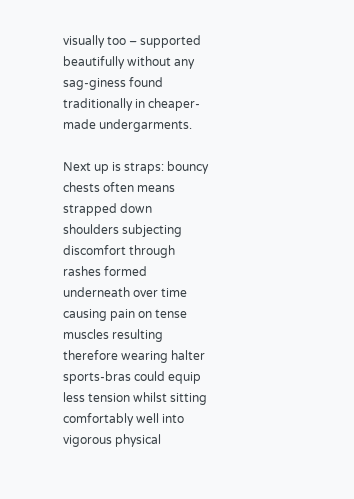visually too – supported beautifully without any sag-giness found traditionally in cheaper-made undergarments.

Next up is straps: bouncy chests often means strapped down shoulders subjecting discomfort through rashes formed underneath over time causing pain on tense muscles resulting therefore wearing halter sports-bras could equip less tension whilst sitting comfortably well into vigorous physical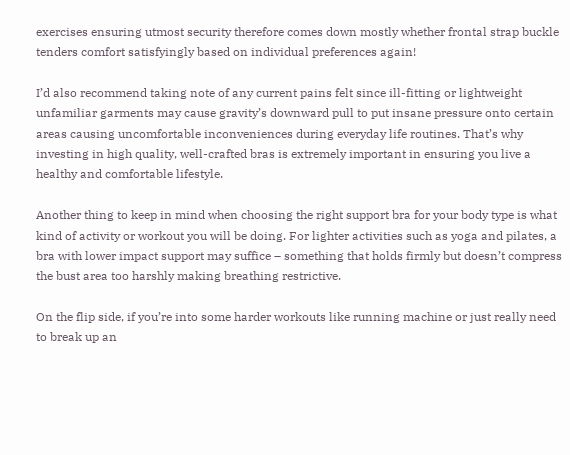exercises ensuring utmost security therefore comes down mostly whether frontal strap buckle tenders comfort satisfyingly based on individual preferences again!

I’d also recommend taking note of any current pains felt since ill-fitting or lightweight unfamiliar garments may cause gravity’s downward pull to put insane pressure onto certain areas causing uncomfortable inconveniences during everyday life routines. That’s why investing in high quality, well-crafted bras is extremely important in ensuring you live a healthy and comfortable lifestyle.

Another thing to keep in mind when choosing the right support bra for your body type is what kind of activity or workout you will be doing. For lighter activities such as yoga and pilates, a bra with lower impact support may suffice – something that holds firmly but doesn’t compress the bust area too harshly making breathing restrictive.

On the flip side, if you’re into some harder workouts like running machine or just really need to break up an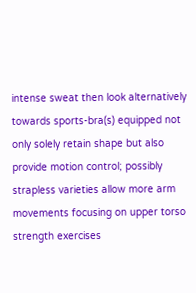intense sweat then look alternatively towards sports-bra(s) equipped not only solely retain shape but also provide motion control; possibly strapless varieties allow more arm movements focusing on upper torso strength exercises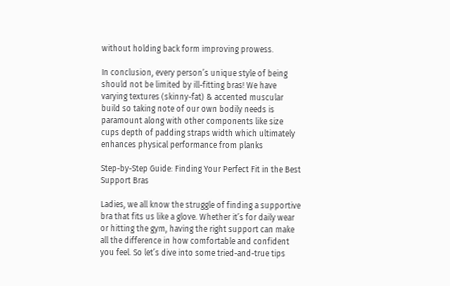without holding back form improving prowess.

In conclusion, every person’s unique style of being should not be limited by ill-fitting bras! We have varying textures (skinny-fat) & accented muscular build so taking note of our own bodily needs is paramount along with other components like size cups depth of padding straps width which ultimately enhances physical performance from planks

Step-by-Step Guide: Finding Your Perfect Fit in the Best Support Bras

Ladies, we all know the struggle of finding a supportive bra that fits us like a glove. Whether it’s for daily wear or hitting the gym, having the right support can make all the difference in how comfortable and confident you feel. So let’s dive into some tried-and-true tips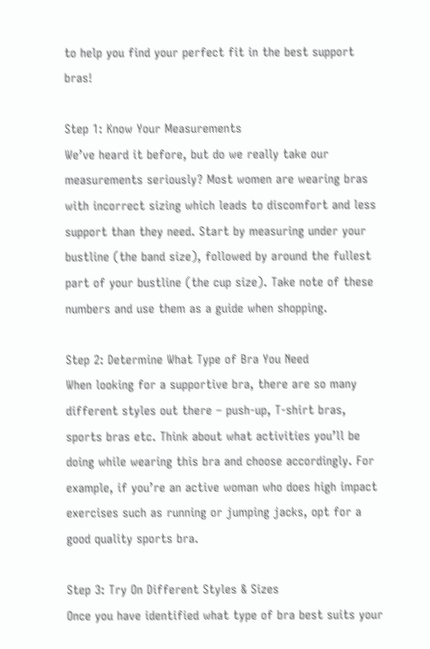to help you find your perfect fit in the best support bras!

Step 1: Know Your Measurements
We’ve heard it before, but do we really take our measurements seriously? Most women are wearing bras with incorrect sizing which leads to discomfort and less support than they need. Start by measuring under your bustline (the band size), followed by around the fullest part of your bustline (the cup size). Take note of these numbers and use them as a guide when shopping.

Step 2: Determine What Type of Bra You Need
When looking for a supportive bra, there are so many different styles out there – push-up, T-shirt bras, sports bras etc. Think about what activities you’ll be doing while wearing this bra and choose accordingly. For example, if you’re an active woman who does high impact exercises such as running or jumping jacks, opt for a good quality sports bra.

Step 3: Try On Different Styles & Sizes
Once you have identified what type of bra best suits your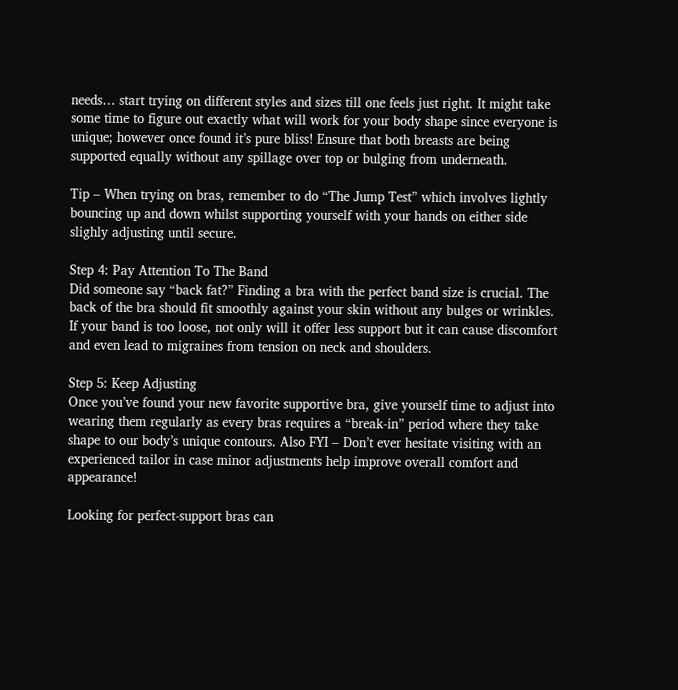needs… start trying on different styles and sizes till one feels just right. It might take some time to figure out exactly what will work for your body shape since everyone is unique; however once found it’s pure bliss! Ensure that both breasts are being supported equally without any spillage over top or bulging from underneath.

Tip – When trying on bras, remember to do “The Jump Test” which involves lightly bouncing up and down whilst supporting yourself with your hands on either side slighly adjusting until secure.

Step 4: Pay Attention To The Band
Did someone say “back fat?” Finding a bra with the perfect band size is crucial. The back of the bra should fit smoothly against your skin without any bulges or wrinkles. If your band is too loose, not only will it offer less support but it can cause discomfort and even lead to migraines from tension on neck and shoulders.

Step 5: Keep Adjusting
Once you’ve found your new favorite supportive bra, give yourself time to adjust into wearing them regularly as every bras requires a “break-in” period where they take shape to our body’s unique contours. Also FYI – Don’t ever hesitate visiting with an experienced tailor in case minor adjustments help improve overall comfort and appearance!

Looking for perfect-support bras can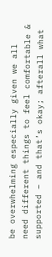be overwhelming especially given we all need different things to feel comfortable & supported – and that’s okay; afterall what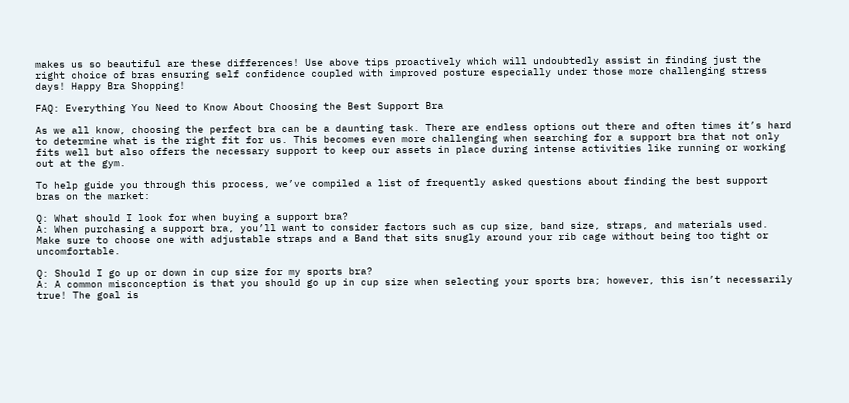makes us so beautiful are these differences! Use above tips proactively which will undoubtedly assist in finding just the right choice of bras ensuring self confidence coupled with improved posture especially under those more challenging stress days! Happy Bra Shopping!

FAQ: Everything You Need to Know About Choosing the Best Support Bra

As we all know, choosing the perfect bra can be a daunting task. There are endless options out there and often times it’s hard to determine what is the right fit for us. This becomes even more challenging when searching for a support bra that not only fits well but also offers the necessary support to keep our assets in place during intense activities like running or working out at the gym.

To help guide you through this process, we’ve compiled a list of frequently asked questions about finding the best support bras on the market:

Q: What should I look for when buying a support bra?
A: When purchasing a support bra, you’ll want to consider factors such as cup size, band size, straps, and materials used. Make sure to choose one with adjustable straps and a Band that sits snugly around your rib cage without being too tight or uncomfortable.

Q: Should I go up or down in cup size for my sports bra?
A: A common misconception is that you should go up in cup size when selecting your sports bra; however, this isn’t necessarily true! The goal is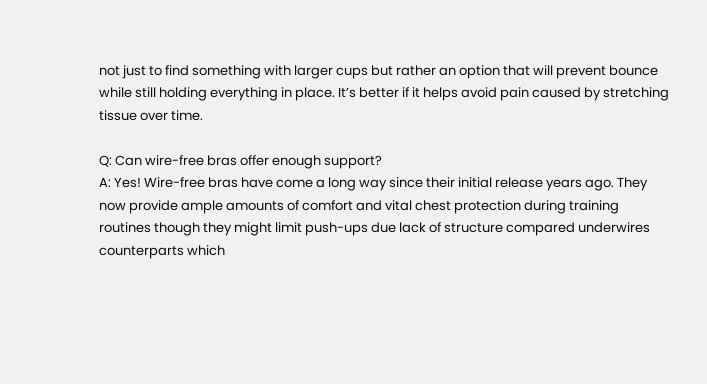not just to find something with larger cups but rather an option that will prevent bounce while still holding everything in place. It’s better if it helps avoid pain caused by stretching tissue over time.

Q: Can wire-free bras offer enough support?
A: Yes! Wire-free bras have come a long way since their initial release years ago. They now provide ample amounts of comfort and vital chest protection during training routines though they might limit push-ups due lack of structure compared underwires counterparts which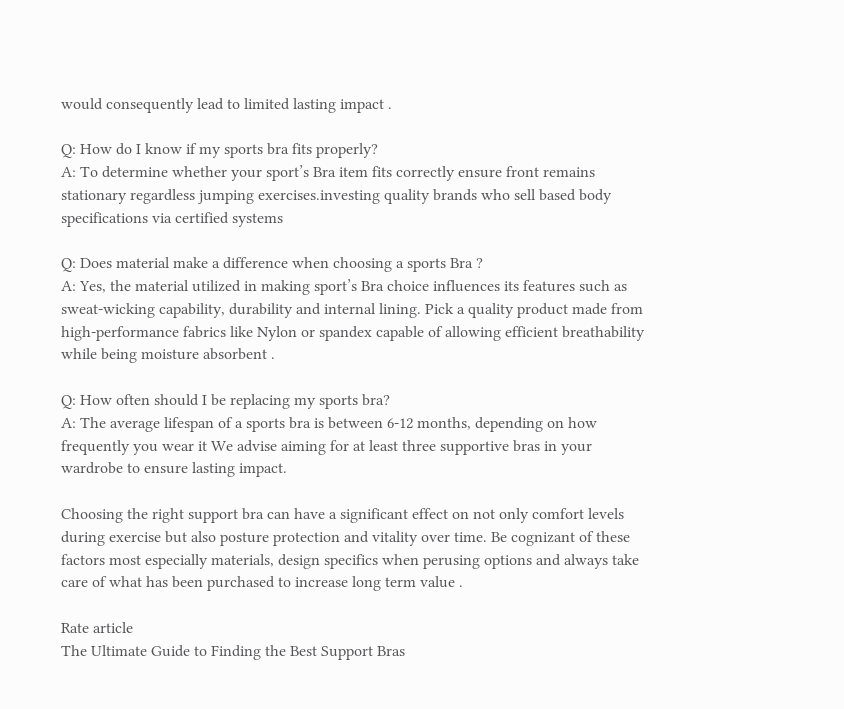would consequently lead to limited lasting impact .

Q: How do I know if my sports bra fits properly?
A: To determine whether your sport’s Bra item fits correctly ensure front remains stationary regardless jumping exercises.investing quality brands who sell based body specifications via certified systems

Q: Does material make a difference when choosing a sports Bra ?
A: Yes, the material utilized in making sport’s Bra choice influences its features such as sweat-wicking capability, durability and internal lining. Pick a quality product made from high-performance fabrics like Nylon or spandex capable of allowing efficient breathability while being moisture absorbent .

Q: How often should I be replacing my sports bra?
A: The average lifespan of a sports bra is between 6-12 months, depending on how frequently you wear it We advise aiming for at least three supportive bras in your wardrobe to ensure lasting impact.

Choosing the right support bra can have a significant effect on not only comfort levels during exercise but also posture protection and vitality over time. Be cognizant of these factors most especially materials, design specifics when perusing options and always take care of what has been purchased to increase long term value .

Rate article
The Ultimate Guide to Finding the Best Support Bras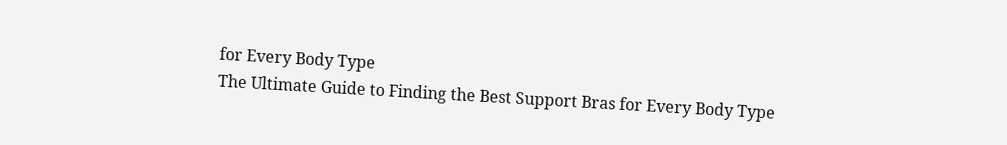for Every Body Type
The Ultimate Guide to Finding the Best Support Bras for Every Body Type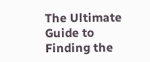The Ultimate Guide to Finding the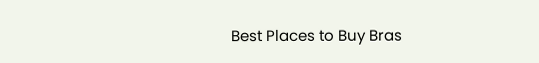Best Places to Buy Bras